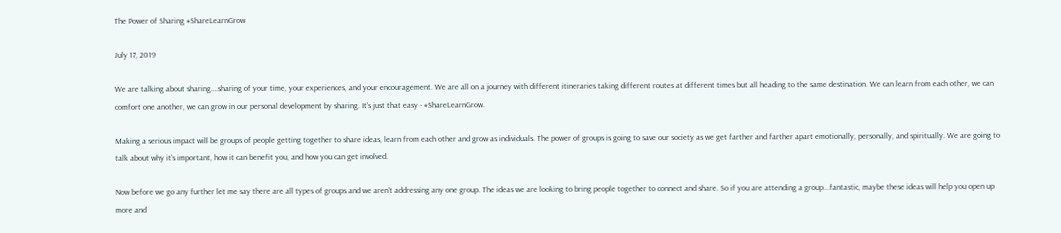The Power of Sharing #ShareLearnGrow

July 17, 2019

We are talking about sharing….sharing of your time, your experiences, and your encouragement. We are all on a journey with different itineraries taking different routes at different times but all heading to the same destination. We can learn from each other, we can comfort one another, we can grow in our personal development by sharing. It’s just that easy - #ShareLearnGrow.

Making a serious impact will be groups of people getting together to share ideas, learn from each other and grow as individuals. The power of groups is going to save our society as we get farther and farther apart emotionally, personally, and spiritually. We are going to talk about why it’s important, how it can benefit you, and how you can get involved.

Now before we go any further let me say there are all types of groups and we aren’t addressing any one group. The ideas we are looking to bring people together to connect and share. So if you are attending a group...fantastic, maybe these ideas will help you open up more and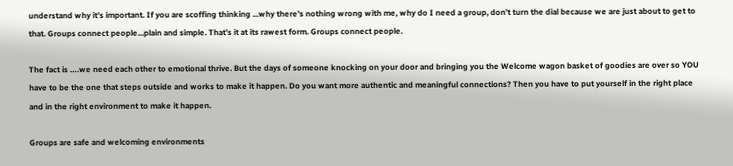understand why it’s important. If you are scoffing thinking ...why there’s nothing wrong with me, why do I need a group, don’t turn the dial because we are just about to get to that. Groups connect people...plain and simple. That’s it at its rawest form. Groups connect people.

The fact is ….we need each other to emotional thrive. But the days of someone knocking on your door and bringing you the Welcome wagon basket of goodies are over so YOU have to be the one that steps outside and works to make it happen. Do you want more authentic and meaningful connections? Then you have to put yourself in the right place and in the right environment to make it happen.

Groups are safe and welcoming environments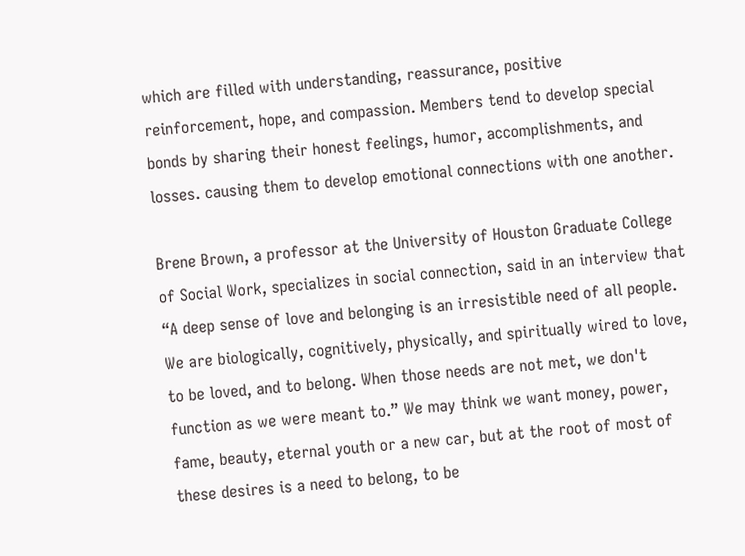which are filled with understanding, reassurance, positive reinforcement, hope, and compassion. Members tend to develop special bonds by sharing their honest feelings, humor, accomplishments, and losses. causing them to develop emotional connections with one another.

Brene Brown, a professor at the University of Houston Graduate College of Social Work, specializes in social connection, said in an interview that “A deep sense of love and belonging is an irresistible need of all people. We are biologically, cognitively, physically, and spiritually wired to love, to be loved, and to belong. When those needs are not met, we don't function as we were meant to.” We may think we want money, power, fame, beauty, eternal youth or a new car, but at the root of most of these desires is a need to belong, to be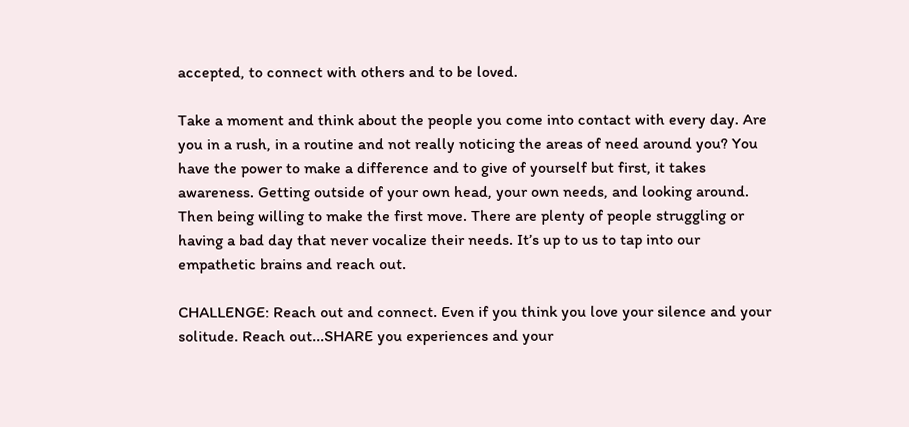accepted, to connect with others and to be loved.

Take a moment and think about the people you come into contact with every day. Are you in a rush, in a routine and not really noticing the areas of need around you? You have the power to make a difference and to give of yourself but first, it takes awareness. Getting outside of your own head, your own needs, and looking around. Then being willing to make the first move. There are plenty of people struggling or having a bad day that never vocalize their needs. It’s up to us to tap into our empathetic brains and reach out.

CHALLENGE: Reach out and connect. Even if you think you love your silence and your solitude. Reach out...SHARE you experiences and your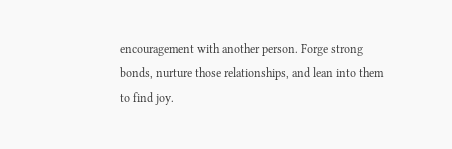encouragement with another person. Forge strong bonds, nurture those relationships, and lean into them to find joy.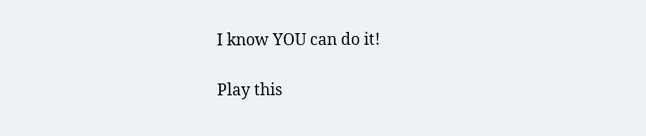I know YOU can do it!

Play this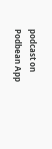podcast on Podbean App